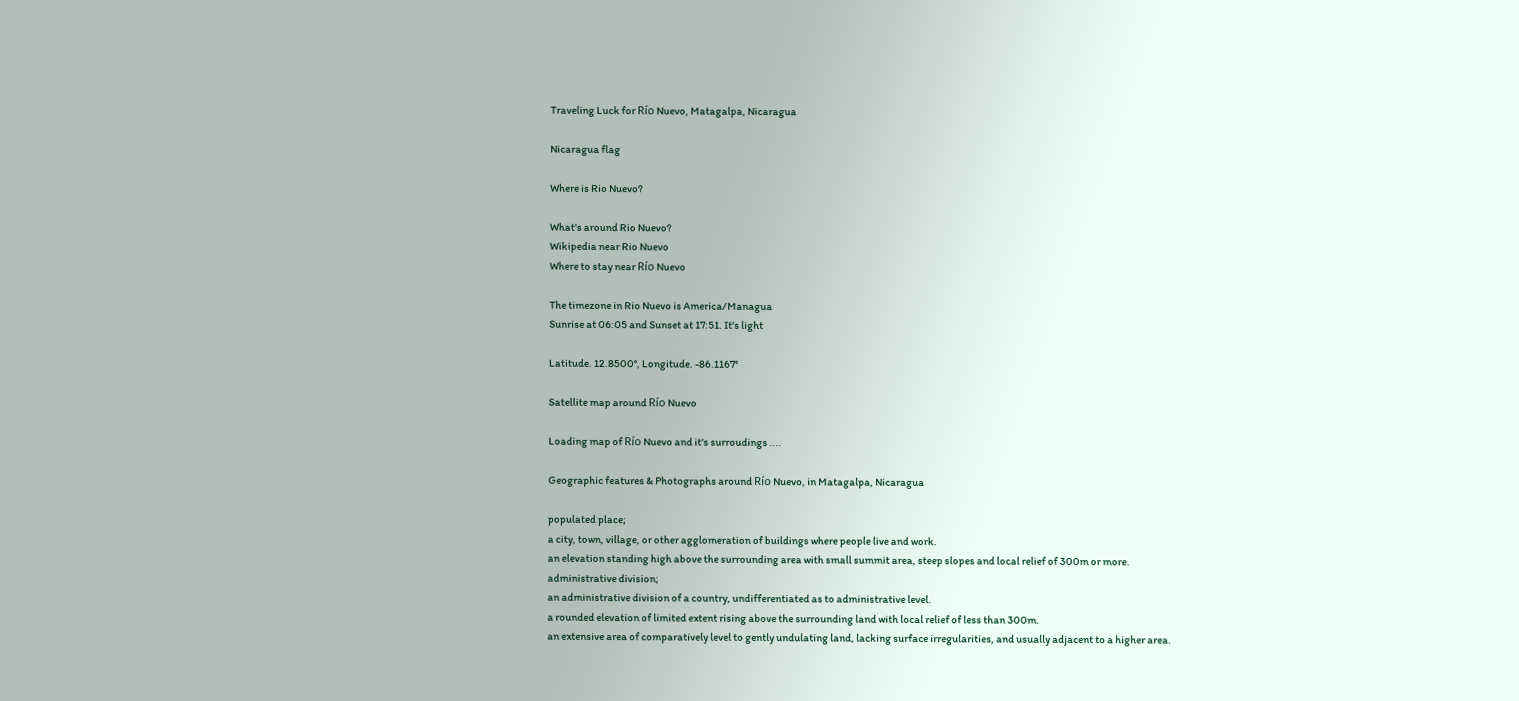Traveling Luck for Río Nuevo, Matagalpa, Nicaragua

Nicaragua flag

Where is Rio Nuevo?

What's around Rio Nuevo?
Wikipedia near Rio Nuevo
Where to stay near Río Nuevo

The timezone in Rio Nuevo is America/Managua
Sunrise at 06:05 and Sunset at 17:51. It's light

Latitude. 12.8500°, Longitude. -86.1167°

Satellite map around Río Nuevo

Loading map of Río Nuevo and it's surroudings ....

Geographic features & Photographs around Río Nuevo, in Matagalpa, Nicaragua

populated place;
a city, town, village, or other agglomeration of buildings where people live and work.
an elevation standing high above the surrounding area with small summit area, steep slopes and local relief of 300m or more.
administrative division;
an administrative division of a country, undifferentiated as to administrative level.
a rounded elevation of limited extent rising above the surrounding land with local relief of less than 300m.
an extensive area of comparatively level to gently undulating land, lacking surface irregularities, and usually adjacent to a higher area.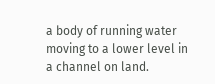a body of running water moving to a lower level in a channel on land.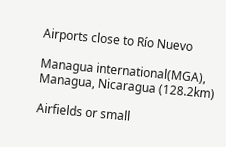Airports close to Río Nuevo

Managua international(MGA), Managua, Nicaragua (128.2km)

Airfields or small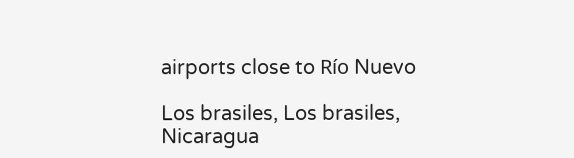airports close to Río Nuevo

Los brasiles, Los brasiles, Nicaragua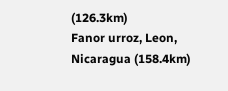(126.3km)
Fanor urroz, Leon, Nicaragua (158.4km)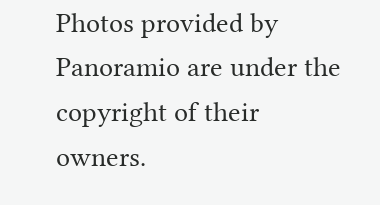Photos provided by Panoramio are under the copyright of their owners.